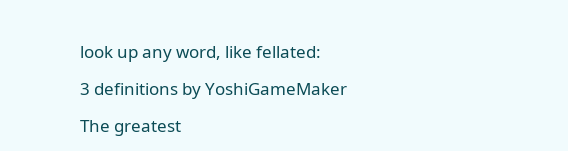look up any word, like fellated:

3 definitions by YoshiGameMaker

The greatest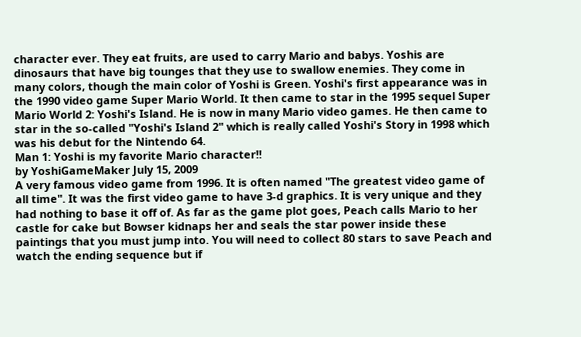character ever. They eat fruits, are used to carry Mario and babys. Yoshis are dinosaurs that have big tounges that they use to swallow enemies. They come in many colors, though the main color of Yoshi is Green. Yoshi's first appearance was in the 1990 video game Super Mario World. It then came to star in the 1995 sequel Super Mario World 2: Yoshi's Island. He is now in many Mario video games. He then came to star in the so-called "Yoshi's Island 2" which is really called Yoshi's Story in 1998 which was his debut for the Nintendo 64.
Man 1: Yoshi is my favorite Mario character!!
by YoshiGameMaker July 15, 2009
A very famous video game from 1996. It is often named "The greatest video game of all time". It was the first video game to have 3-d graphics. It is very unique and they had nothing to base it off of. As far as the game plot goes, Peach calls Mario to her castle for cake but Bowser kidnaps her and seals the star power inside these paintings that you must jump into. You will need to collect 80 stars to save Peach and watch the ending sequence but if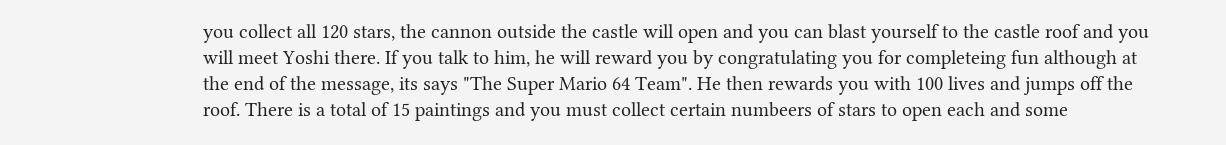you collect all 120 stars, the cannon outside the castle will open and you can blast yourself to the castle roof and you will meet Yoshi there. If you talk to him, he will reward you by congratulating you for completeing fun although at the end of the message, its says "The Super Mario 64 Team". He then rewards you with 100 lives and jumps off the roof. There is a total of 15 paintings and you must collect certain numbeers of stars to open each and some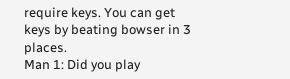require keys. You can get keys by beating bowser in 3 places.
Man 1: Did you play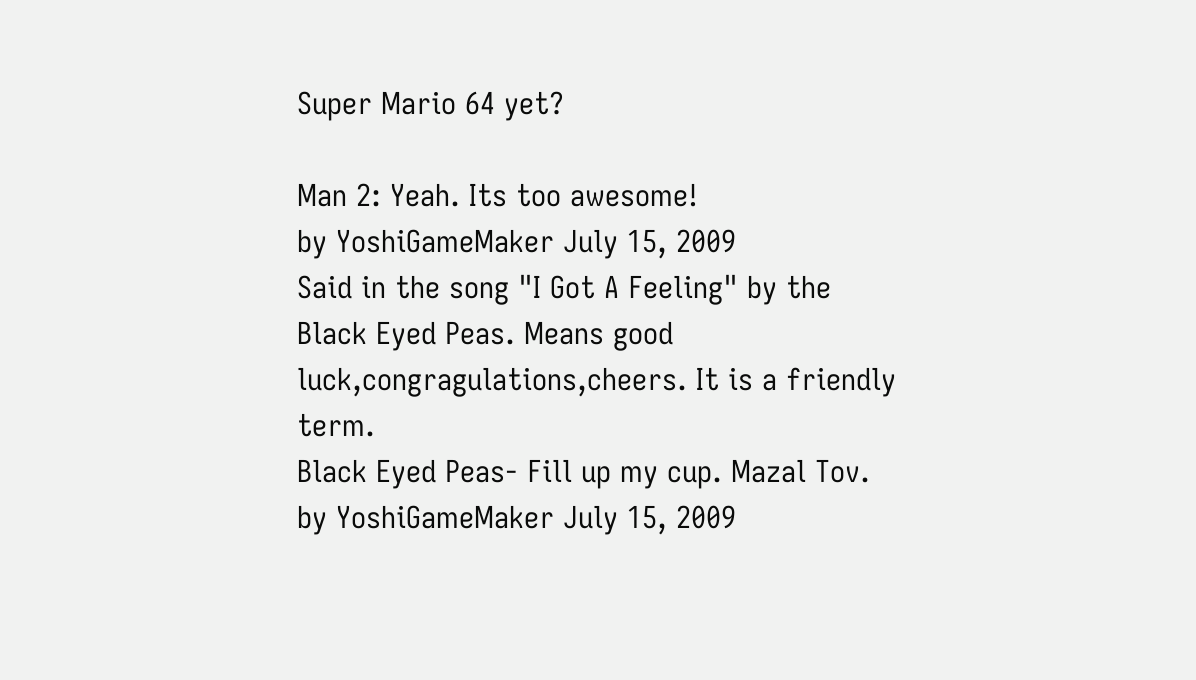Super Mario 64 yet?

Man 2: Yeah. Its too awesome!
by YoshiGameMaker July 15, 2009
Said in the song "I Got A Feeling" by the Black Eyed Peas. Means good luck,congragulations,cheers. It is a friendly term.
Black Eyed Peas- Fill up my cup. Mazal Tov.
by YoshiGameMaker July 15, 2009